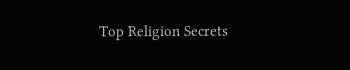Top Religion Secrets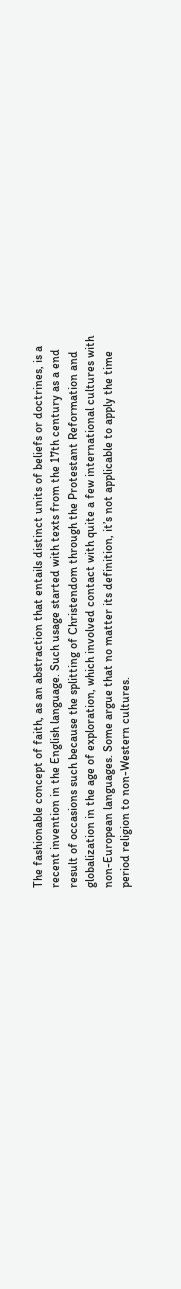The fashionable concept of faith, as an abstraction that entails distinct units of beliefs or doctrines, is a recent invention in the English language. Such usage started with texts from the 17th century as a end result of occasions such because the splitting of Christendom through the Protestant Reformation and globalization in the age of exploration, which involved contact with quite a few international cultures with non-European languages. Some argue that no matter its definition, it’s not applicable to apply the time period religion to non-Western cultures.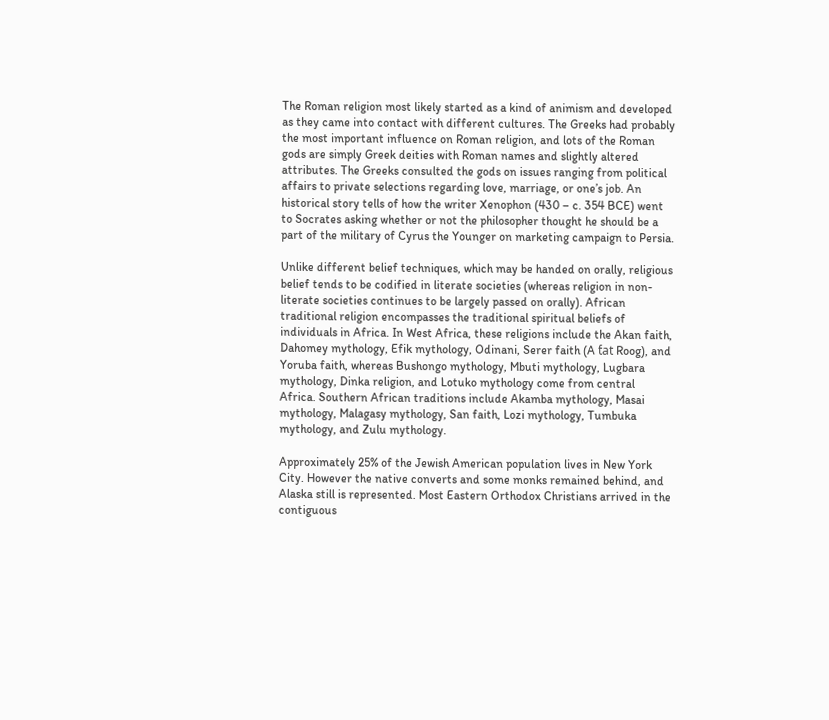The Roman religion most likely started as a kind of animism and developed as they came into contact with different cultures. The Greeks had probably the most important influence on Roman religion, and lots of the Roman gods are simply Greek deities with Roman names and slightly altered attributes. The Greeks consulted the gods on issues ranging from political affairs to private selections regarding love, marriage, or one’s job. An historical story tells of how the writer Xenophon (430 – c. 354 BCE) went to Socrates asking whether or not the philosopher thought he should be a part of the military of Cyrus the Younger on marketing campaign to Persia.

Unlike different belief techniques, which may be handed on orally, religious belief tends to be codified in literate societies (whereas religion in non-literate societies continues to be largely passed on orally). African traditional religion encompasses the traditional spiritual beliefs of individuals in Africa. In West Africa, these religions include the Akan faith, Dahomey mythology, Efik mythology, Odinani, Serer faith (A ƭat Roog), and Yoruba faith, whereas Bushongo mythology, Mbuti mythology, Lugbara mythology, Dinka religion, and Lotuko mythology come from central Africa. Southern African traditions include Akamba mythology, Masai mythology, Malagasy mythology, San faith, Lozi mythology, Tumbuka mythology, and Zulu mythology.

Approximately 25% of the Jewish American population lives in New York City. However the native converts and some monks remained behind, and Alaska still is represented. Most Eastern Orthodox Christians arrived in the contiguous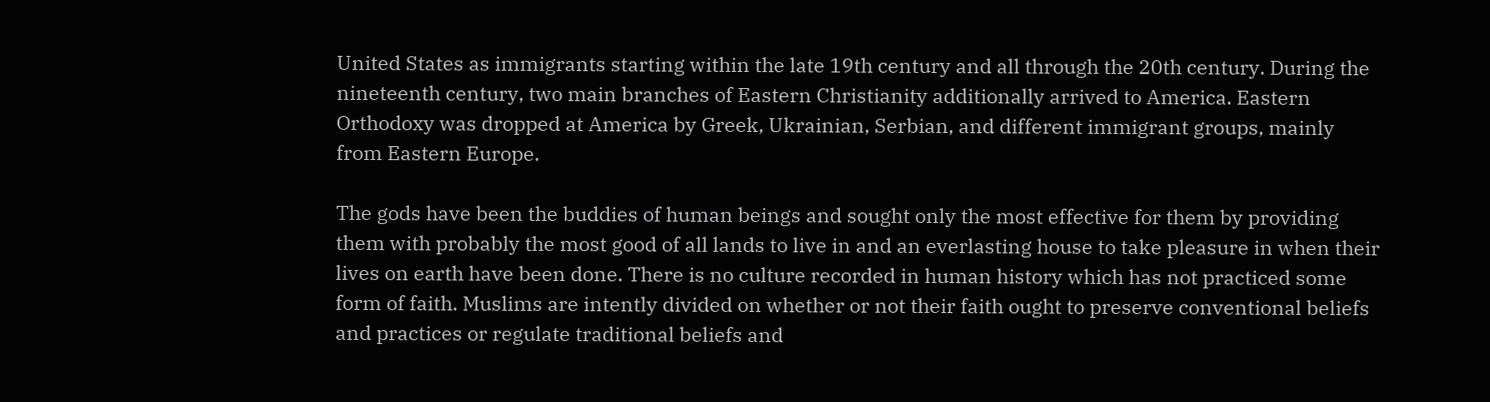United States as immigrants starting within the late 19th century and all through the 20th century. During the nineteenth century, two main branches of Eastern Christianity additionally arrived to America. Eastern Orthodoxy was dropped at America by Greek, Ukrainian, Serbian, and different immigrant groups, mainly from Eastern Europe.

The gods have been the buddies of human beings and sought only the most effective for them by providing them with probably the most good of all lands to live in and an everlasting house to take pleasure in when their lives on earth have been done. There is no culture recorded in human history which has not practiced some form of faith. Muslims are intently divided on whether or not their faith ought to preserve conventional beliefs and practices or regulate traditional beliefs and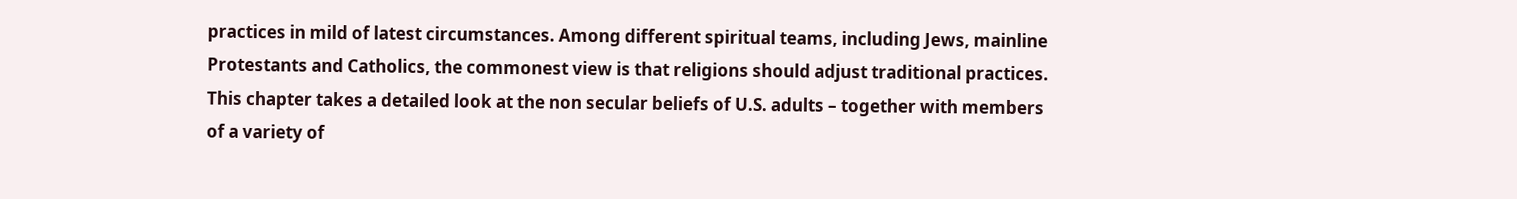practices in mild of latest circumstances. Among different spiritual teams, including Jews, mainline Protestants and Catholics, the commonest view is that religions should adjust traditional practices. This chapter takes a detailed look at the non secular beliefs of U.S. adults – together with members of a variety of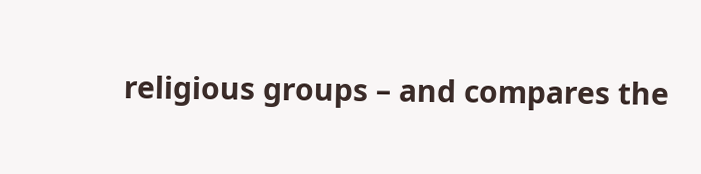religious groups – and compares the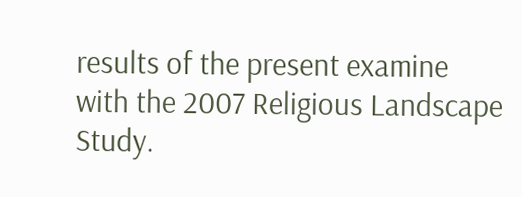results of the present examine with the 2007 Religious Landscape Study.